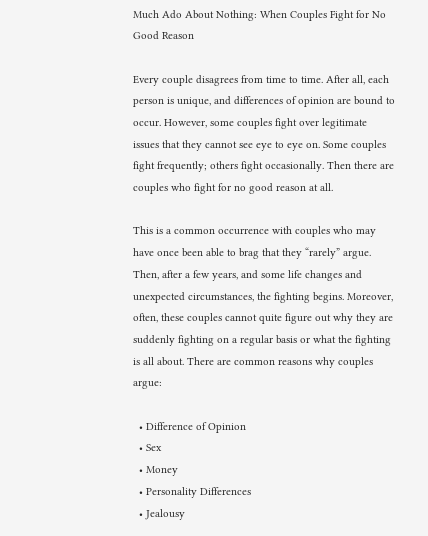Much Ado About Nothing: When Couples Fight for No Good Reason

Every couple disagrees from time to time. After all, each person is unique, and differences of opinion are bound to occur. However, some couples fight over legitimate issues that they cannot see eye to eye on. Some couples fight frequently; others fight occasionally. Then there are couples who fight for no good reason at all.

This is a common occurrence with couples who may have once been able to brag that they “rarely” argue. Then, after a few years, and some life changes and unexpected circumstances, the fighting begins. Moreover, often, these couples cannot quite figure out why they are suddenly fighting on a regular basis or what the fighting is all about. There are common reasons why couples argue:

  • Difference of Opinion
  • Sex
  • Money
  • Personality Differences
  • Jealousy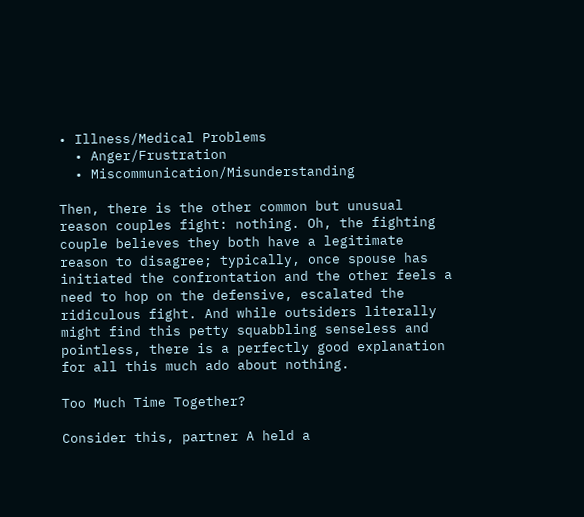• Illness/Medical Problems
  • Anger/Frustration
  • Miscommunication/Misunderstanding

Then, there is the other common but unusual reason couples fight: nothing. Oh, the fighting couple believes they both have a legitimate reason to disagree; typically, once spouse has initiated the confrontation and the other feels a need to hop on the defensive, escalated the ridiculous fight. And while outsiders literally might find this petty squabbling senseless and pointless, there is a perfectly good explanation for all this much ado about nothing.

Too Much Time Together?

Consider this, partner A held a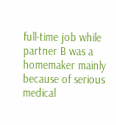full-time job while partner B was a homemaker mainly because of serious medical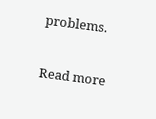problems.

Read more